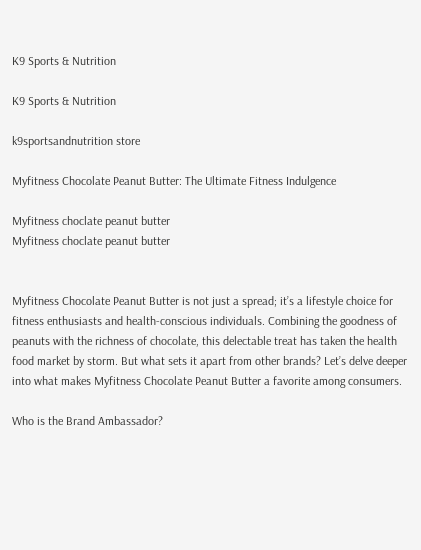K9 Sports & Nutrition

K9 Sports & Nutrition

k9sportsandnutrition store

Myfitness Chocolate Peanut Butter: The Ultimate Fitness Indulgence

Myfitness choclate peanut butter
Myfitness choclate peanut butter


Myfitness Chocolate Peanut Butter is not just a spread; it’s a lifestyle choice for fitness enthusiasts and health-conscious individuals. Combining the goodness of peanuts with the richness of chocolate, this delectable treat has taken the health food market by storm. But what sets it apart from other brands? Let’s delve deeper into what makes Myfitness Chocolate Peanut Butter a favorite among consumers.

Who is the Brand Ambassador?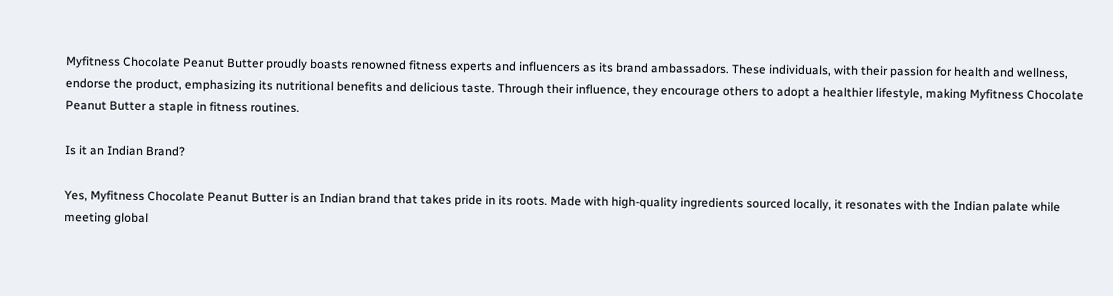Myfitness Chocolate Peanut Butter proudly boasts renowned fitness experts and influencers as its brand ambassadors. These individuals, with their passion for health and wellness, endorse the product, emphasizing its nutritional benefits and delicious taste. Through their influence, they encourage others to adopt a healthier lifestyle, making Myfitness Chocolate Peanut Butter a staple in fitness routines.

Is it an Indian Brand?

Yes, Myfitness Chocolate Peanut Butter is an Indian brand that takes pride in its roots. Made with high-quality ingredients sourced locally, it resonates with the Indian palate while meeting global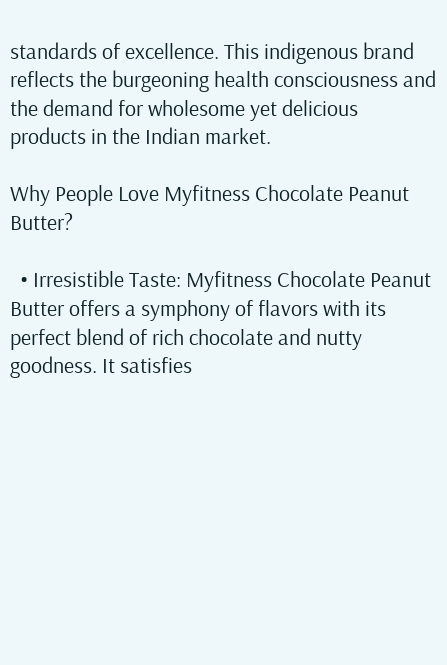standards of excellence. This indigenous brand reflects the burgeoning health consciousness and the demand for wholesome yet delicious products in the Indian market.

Why People Love Myfitness Chocolate Peanut Butter?

  • Irresistible Taste: Myfitness Chocolate Peanut Butter offers a symphony of flavors with its perfect blend of rich chocolate and nutty goodness. It satisfies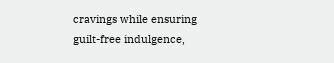cravings while ensuring guilt-free indulgence,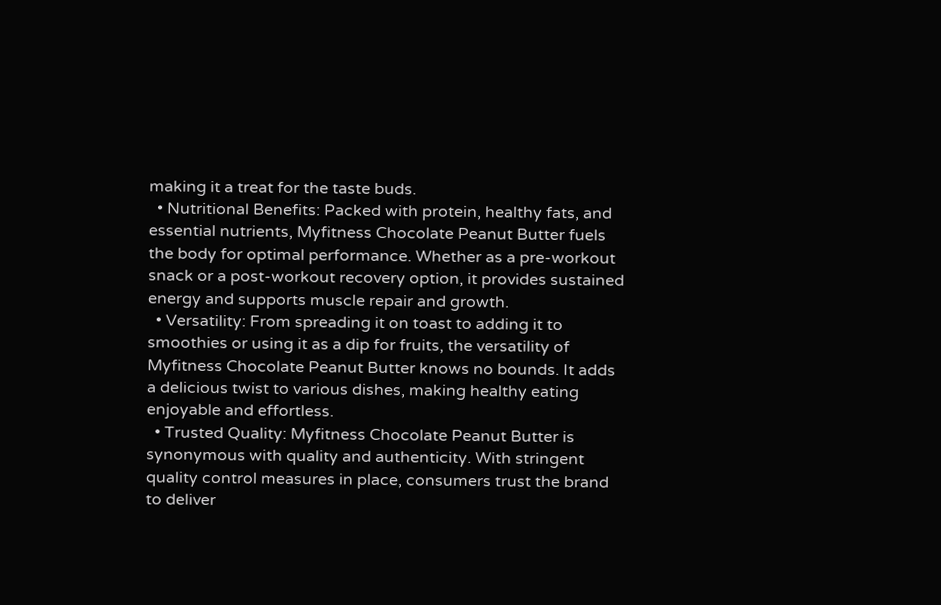making it a treat for the taste buds.
  • Nutritional Benefits: Packed with protein, healthy fats, and essential nutrients, Myfitness Chocolate Peanut Butter fuels the body for optimal performance. Whether as a pre-workout snack or a post-workout recovery option, it provides sustained energy and supports muscle repair and growth.
  • Versatility: From spreading it on toast to adding it to smoothies or using it as a dip for fruits, the versatility of Myfitness Chocolate Peanut Butter knows no bounds. It adds a delicious twist to various dishes, making healthy eating enjoyable and effortless.
  • Trusted Quality: Myfitness Chocolate Peanut Butter is synonymous with quality and authenticity. With stringent quality control measures in place, consumers trust the brand to deliver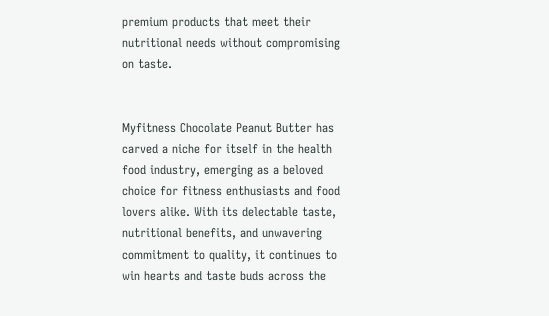premium products that meet their nutritional needs without compromising on taste.


Myfitness Chocolate Peanut Butter has carved a niche for itself in the health food industry, emerging as a beloved choice for fitness enthusiasts and food lovers alike. With its delectable taste, nutritional benefits, and unwavering commitment to quality, it continues to win hearts and taste buds across the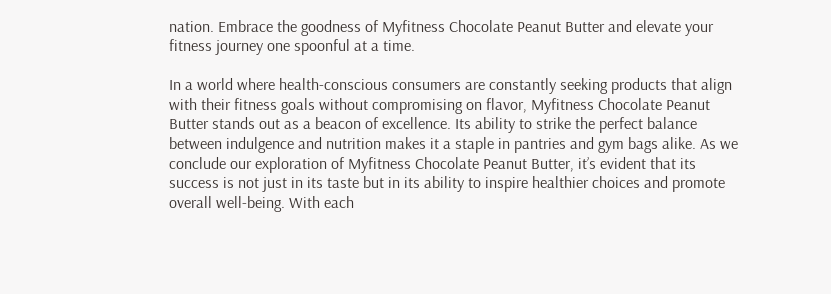nation. Embrace the goodness of Myfitness Chocolate Peanut Butter and elevate your fitness journey one spoonful at a time.

In a world where health-conscious consumers are constantly seeking products that align with their fitness goals without compromising on flavor, Myfitness Chocolate Peanut Butter stands out as a beacon of excellence. Its ability to strike the perfect balance between indulgence and nutrition makes it a staple in pantries and gym bags alike. As we conclude our exploration of Myfitness Chocolate Peanut Butter, it’s evident that its success is not just in its taste but in its ability to inspire healthier choices and promote overall well-being. With each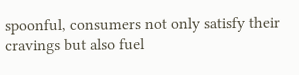spoonful, consumers not only satisfy their cravings but also fuel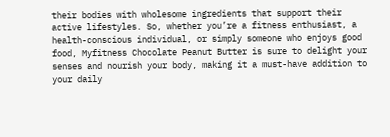their bodies with wholesome ingredients that support their active lifestyles. So, whether you’re a fitness enthusiast, a health-conscious individual, or simply someone who enjoys good food, Myfitness Chocolate Peanut Butter is sure to delight your senses and nourish your body, making it a must-have addition to your daily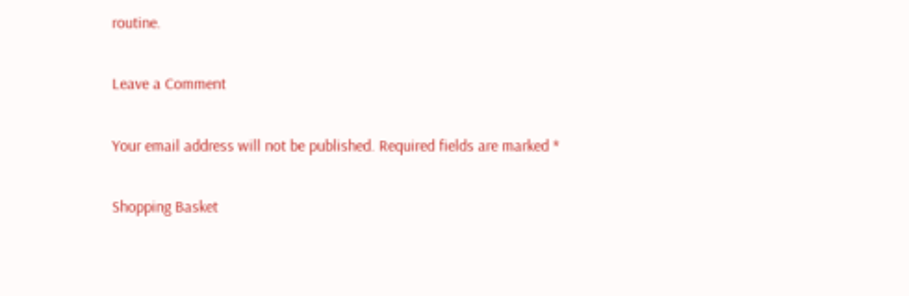routine.

Leave a Comment

Your email address will not be published. Required fields are marked *

Shopping Basket